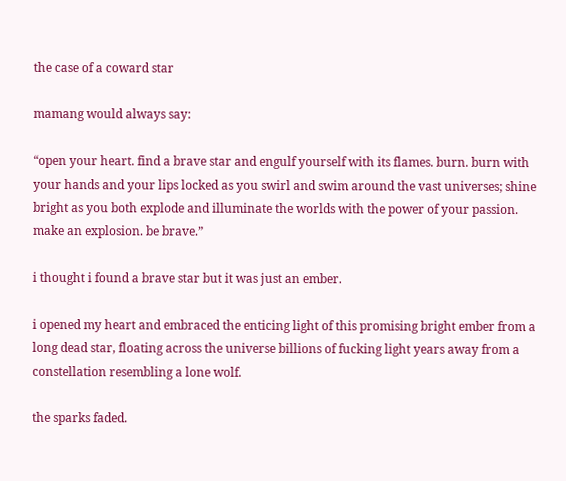the case of a coward star

mamang would always say:

“open your heart. find a brave star and engulf yourself with its flames. burn. burn with your hands and your lips locked as you swirl and swim around the vast universes; shine bright as you both explode and illuminate the worlds with the power of your passion. make an explosion. be brave.”

i thought i found a brave star but it was just an ember.

i opened my heart and embraced the enticing light of this promising bright ember from a long dead star, floating across the universe billions of fucking light years away from a constellation resembling a lone wolf.

the sparks faded.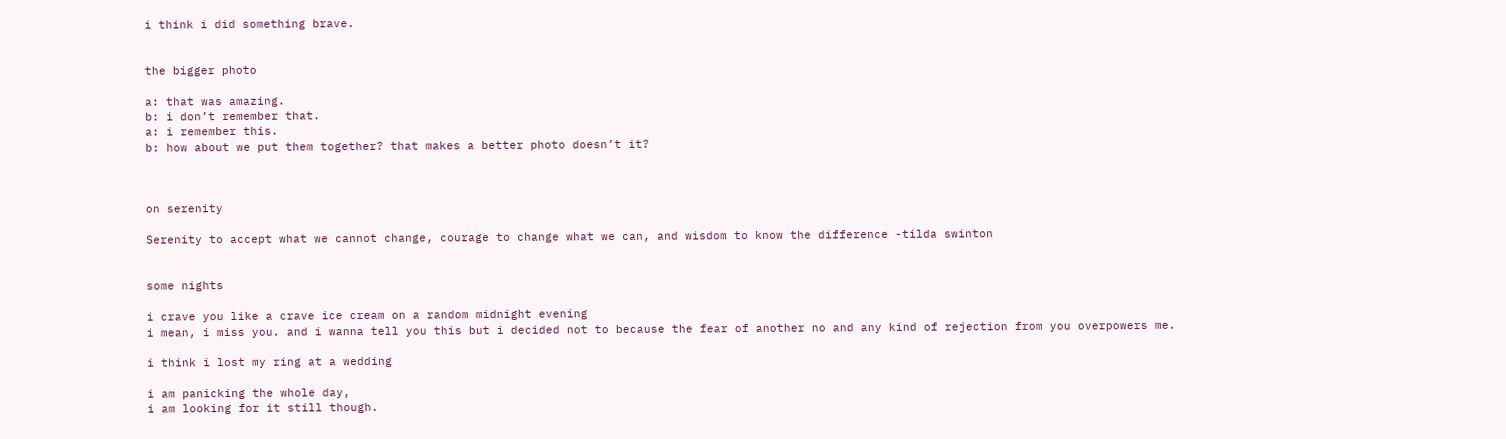i think i did something brave.


the bigger photo

a: that was amazing.
b: i don’t remember that.
a: i remember this.
b: how about we put them together? that makes a better photo doesn’t it?



on serenity

Serenity to accept what we cannot change, courage to change what we can, and wisdom to know the difference -tilda swinton


some nights

i crave you like a crave ice cream on a random midnight evening
i mean, i miss you. and i wanna tell you this but i decided not to because the fear of another no and any kind of rejection from you overpowers me.

i think i lost my ring at a wedding

i am panicking the whole day,
i am looking for it still though.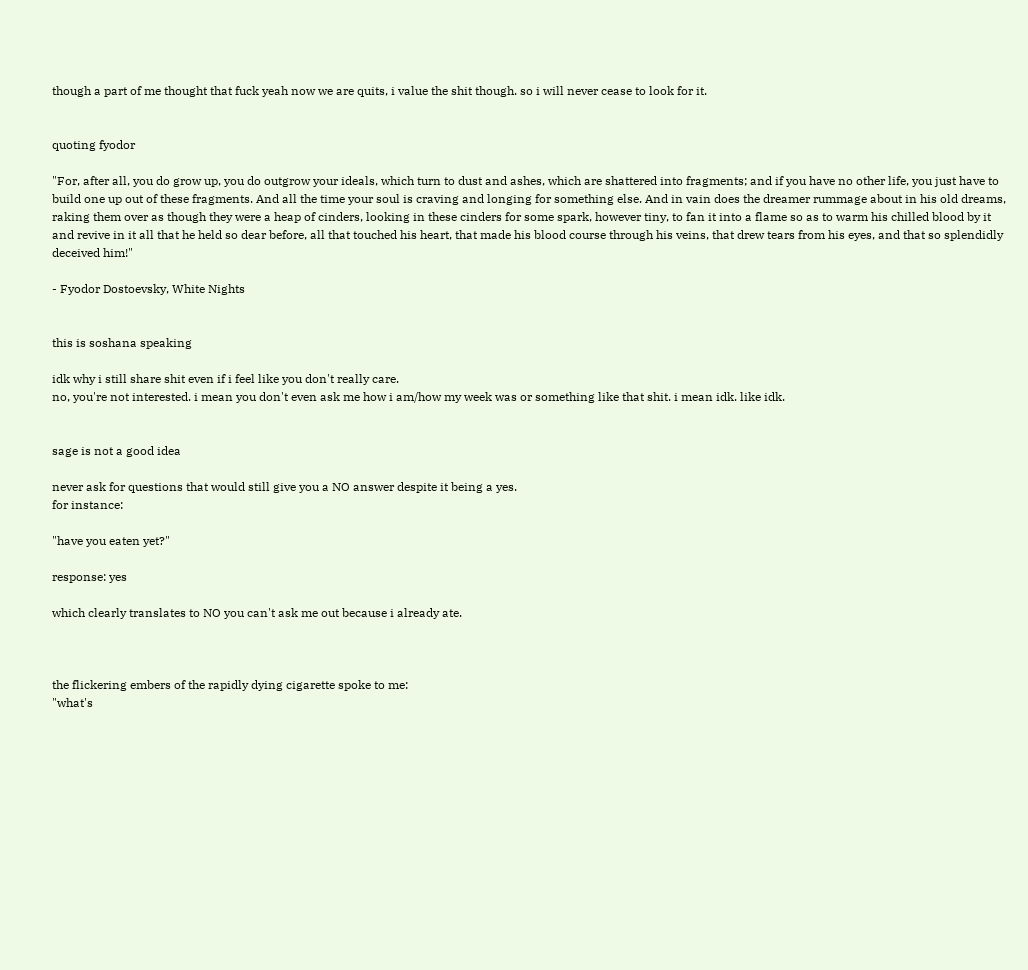though a part of me thought that fuck yeah now we are quits, i value the shit though. so i will never cease to look for it.


quoting fyodor

"For, after all, you do grow up, you do outgrow your ideals, which turn to dust and ashes, which are shattered into fragments; and if you have no other life, you just have to build one up out of these fragments. And all the time your soul is craving and longing for something else. And in vain does the dreamer rummage about in his old dreams, raking them over as though they were a heap of cinders, looking in these cinders for some spark, however tiny, to fan it into a flame so as to warm his chilled blood by it and revive in it all that he held so dear before, all that touched his heart, that made his blood course through his veins, that drew tears from his eyes, and that so splendidly deceived him!"

- Fyodor Dostoevsky, White Nights


this is soshana speaking

idk why i still share shit even if i feel like you don't really care.
no, you're not interested. i mean you don't even ask me how i am/how my week was or something like that shit. i mean idk. like idk.


sage is not a good idea

never ask for questions that would still give you a NO answer despite it being a yes.
for instance:

"have you eaten yet?"

response: yes

which clearly translates to NO you can't ask me out because i already ate.



the flickering embers of the rapidly dying cigarette spoke to me:
"what's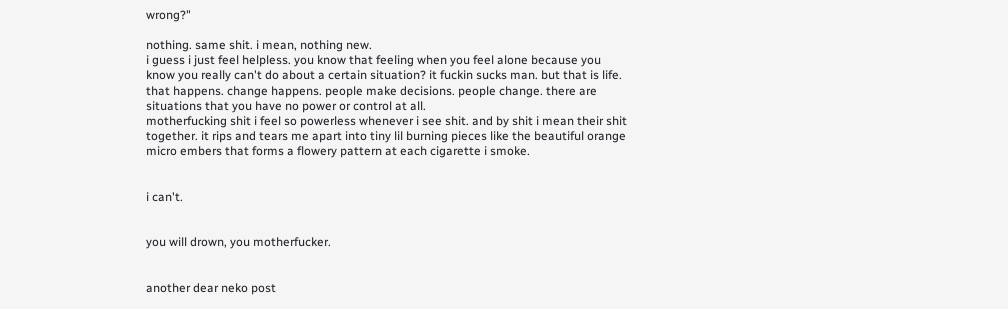wrong?"

nothing. same shit. i mean, nothing new.
i guess i just feel helpless. you know that feeling when you feel alone because you know you really can't do about a certain situation? it fuckin sucks man. but that is life. that happens. change happens. people make decisions. people change. there are situations that you have no power or control at all.
motherfucking shit i feel so powerless whenever i see shit. and by shit i mean their shit together. it rips and tears me apart into tiny lil burning pieces like the beautiful orange micro embers that forms a flowery pattern at each cigarette i smoke.


i can't.


you will drown, you motherfucker.


another dear neko post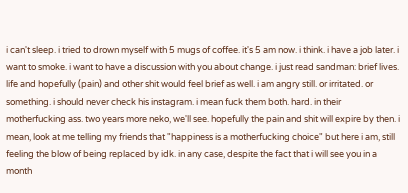i can't sleep. i tried to drown myself with 5 mugs of coffee. it's 5 am now. i think. i have a job later. i want to smoke. i want to have a discussion with you about change. i just read sandman: brief lives. life and hopefully (pain) and other shit would feel brief as well. i am angry still. or irritated. or something. i should never check his instagram. i mean fuck them both. hard. in their motherfucking ass. two years more neko, we'll see. hopefully the pain and shit will expire by then. i mean, look at me telling my friends that "happiness is a motherfucking choice" but here i am, still feeling the blow of being replaced by idk. in any case, despite the fact that i will see you in a month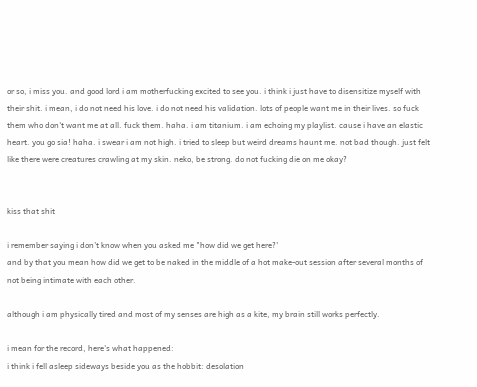or so, i miss you. and good lord i am motherfucking excited to see you. i think i just have to disensitize myself with their shit. i mean, i do not need his love. i do not need his validation. lots of people want me in their lives. so fuck them who don't want me at all. fuck them. haha. i am titanium. i am echoing my playlist. cause i have an elastic heart. you go sia! haha. i swear i am not high. i tried to sleep but weird dreams haunt me. not bad though. just felt like there were creatures crawling at my skin. neko, be strong. do not fucking die on me okay?


kiss that shit

i remember saying i don't know when you asked me "how did we get here?'
and by that you mean how did we get to be naked in the middle of a hot make-out session after several months of not being intimate with each other.

although i am physically tired and most of my senses are high as a kite, my brain still works perfectly.

i mean for the record, here's what happened:
i think i fell asleep sideways beside you as the hobbit: desolation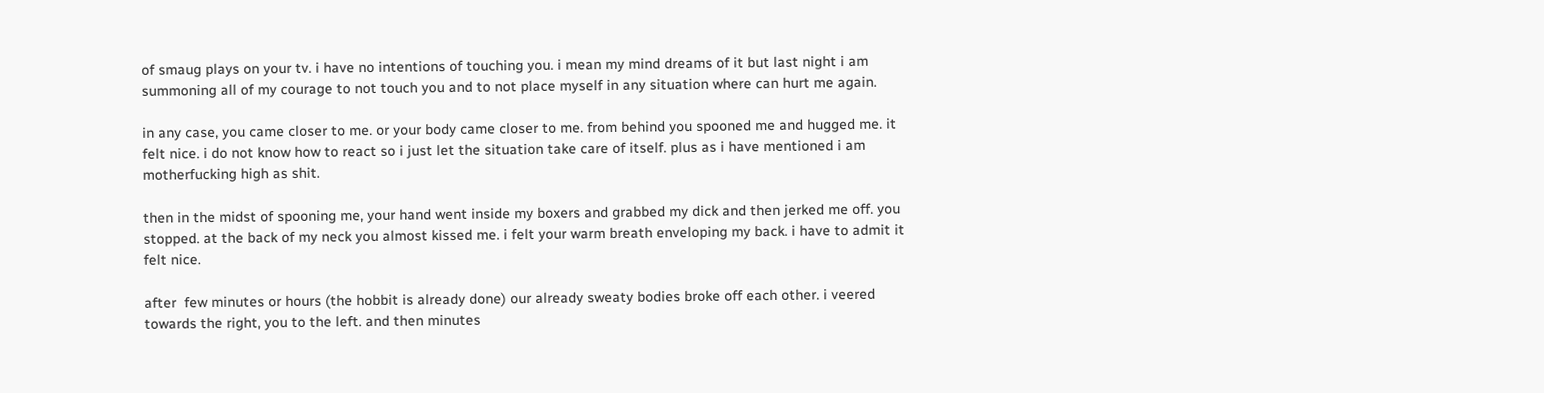of smaug plays on your tv. i have no intentions of touching you. i mean my mind dreams of it but last night i am summoning all of my courage to not touch you and to not place myself in any situation where can hurt me again.

in any case, you came closer to me. or your body came closer to me. from behind you spooned me and hugged me. it felt nice. i do not know how to react so i just let the situation take care of itself. plus as i have mentioned i am motherfucking high as shit.

then in the midst of spooning me, your hand went inside my boxers and grabbed my dick and then jerked me off. you stopped. at the back of my neck you almost kissed me. i felt your warm breath enveloping my back. i have to admit it felt nice.

after  few minutes or hours (the hobbit is already done) our already sweaty bodies broke off each other. i veered towards the right, you to the left. and then minutes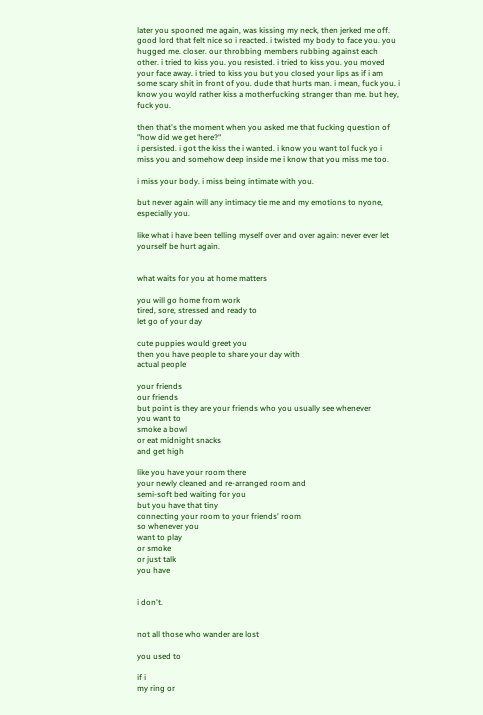later you spooned me again, was kissing my neck, then jerked me off. good lord that felt nice so i reacted. i twisted my body to face you. you hugged me. closer. our throbbing members rubbing against each other. i tried to kiss you. you resisted. i tried to kiss you. you moved your face away. i tried to kiss you but you closed your lips as if i am some scary shit in front of you. dude that hurts man. i mean, fuck you. i know you woyld rather kiss a motherfucking stranger than me. but hey, fuck you.

then that's the moment when you asked me that fucking question of "how did we get here?"
i persisted. i got the kiss the i wanted. i know you want tol fuck yo i miss you and somehow deep inside me i know that you miss me too.

i miss your body. i miss being intimate with you.

but never again will any intimacy tie me and my emotions to nyone, especially you.

like what i have been telling myself over and over again: never ever let yourself be hurt again.


what waits for you at home matters

you will go home from work
tired, sore, stressed and ready to
let go of your day

cute puppies would greet you
then you have people to share your day with
actual people

your friends
our friends
but point is they are your friends who you usually see whenever
you want to
smoke a bowl
or eat midnight snacks
and get high

like you have your room there
your newly cleaned and re-arranged room and
semi-soft bed waiting for you
but you have that tiny
connecting your room to your friends' room
so whenever you
want to play
or smoke
or just talk
you have


i don't.


not all those who wander are lost

you used to

if i
my ring or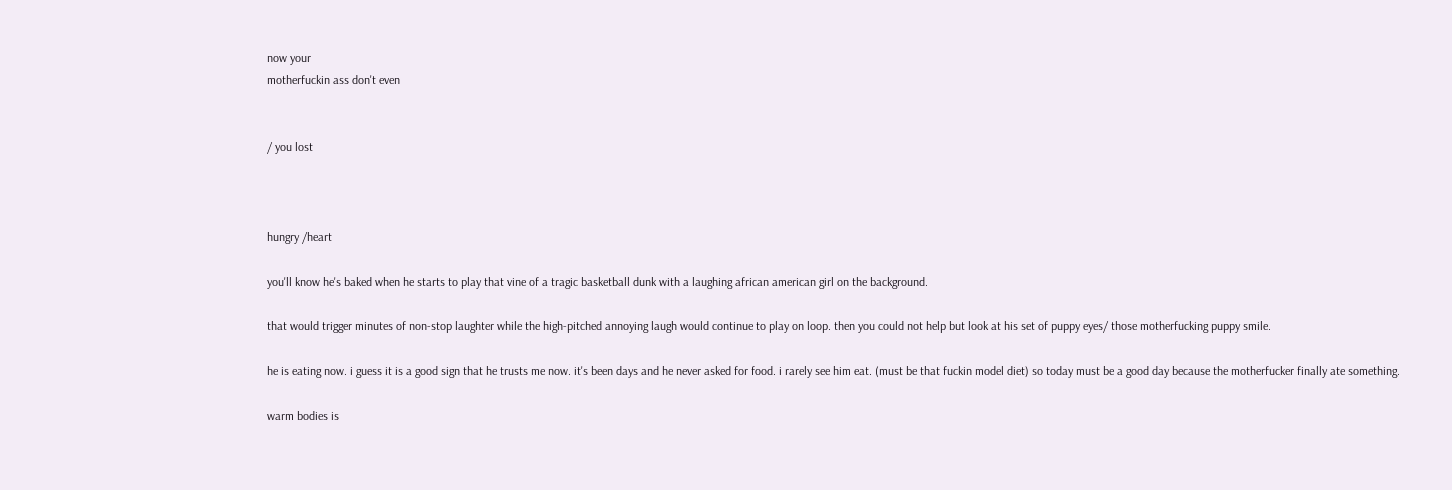now your
motherfuckin ass don't even


/ you lost



hungry /heart

you'll know he's baked when he starts to play that vine of a tragic basketball dunk with a laughing african american girl on the background.

that would trigger minutes of non-stop laughter while the high-pitched annoying laugh would continue to play on loop. then you could not help but look at his set of puppy eyes/ those motherfucking puppy smile.

he is eating now. i guess it is a good sign that he trusts me now. it's been days and he never asked for food. i rarely see him eat. (must be that fuckin model diet) so today must be a good day because the motherfucker finally ate something.

warm bodies is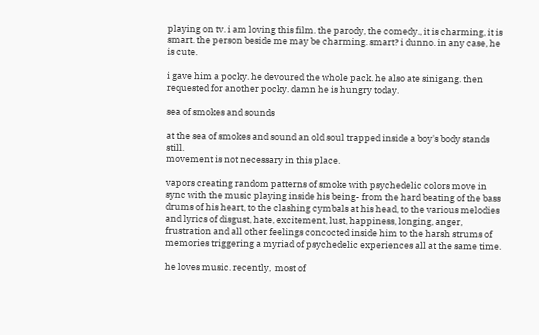playing on tv. i am loving this film. the parody, the comedy., it is charming, it is smart. the person beside me may be charming. smart? i dunno. in any case, he is cute.

i gave him a pocky. he devoured the whole pack. he also ate sinigang. then requested for another pocky. damn he is hungry today.

sea of smokes and sounds

at the sea of smokes and sound an old soul trapped inside a boy's body stands still.
movement is not necessary in this place.

vapors creating random patterns of smoke with psychedelic colors move in sync with the music playing inside his being- from the hard beating of the bass drums of his heart, to the clashing cymbals at his head, to the various melodies and lyrics of disgust, hate, excitement, lust, happiness, longing, anger, frustration and all other feelings concocted inside him to the harsh strums of memories triggering a myriad of psychedelic experiences all at the same time.

he loves music. recently,  most of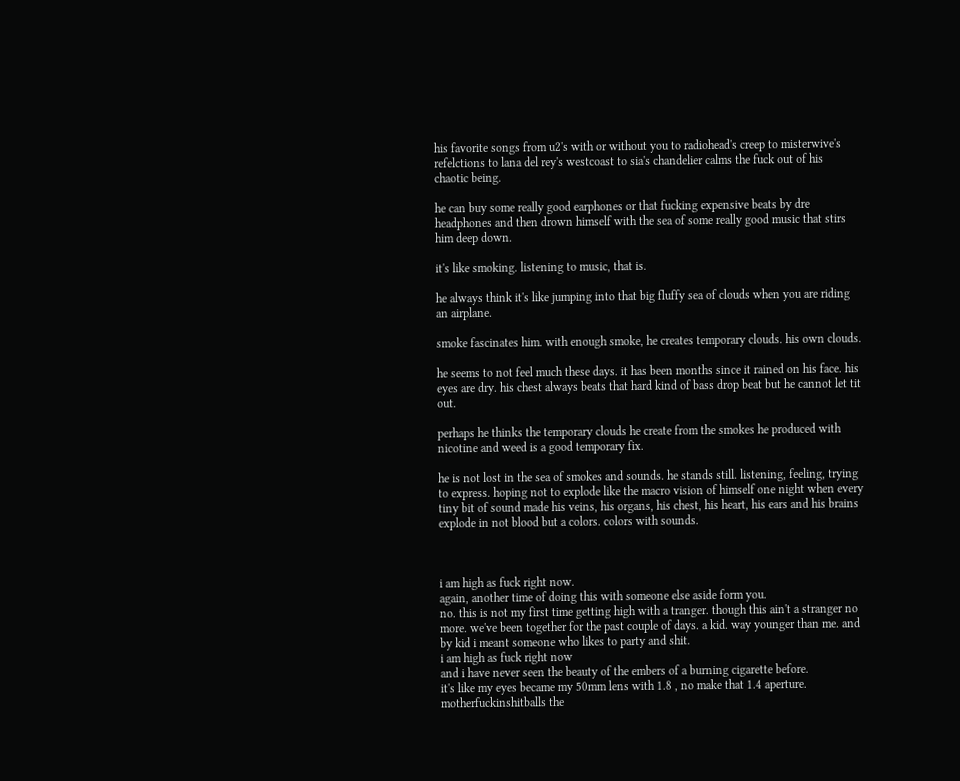his favorite songs from u2's with or without you to radiohead's creep to misterwive's refelctions to lana del rey's westcoast to sia's chandelier calms the fuck out of his chaotic being.

he can buy some really good earphones or that fucking expensive beats by dre headphones and then drown himself with the sea of some really good music that stirs him deep down.

it's like smoking. listening to music, that is.

he always think it's like jumping into that big fluffy sea of clouds when you are riding an airplane.

smoke fascinates him. with enough smoke, he creates temporary clouds. his own clouds.

he seems to not feel much these days. it has been months since it rained on his face. his eyes are dry. his chest always beats that hard kind of bass drop beat but he cannot let tit out.

perhaps he thinks the temporary clouds he create from the smokes he produced with nicotine and weed is a good temporary fix.

he is not lost in the sea of smokes and sounds. he stands still. listening, feeling, trying to express. hoping not to explode like the macro vision of himself one night when every tiny bit of sound made his veins, his organs, his chest, his heart, his ears and his brains explode in not blood but a colors. colors with sounds.



i am high as fuck right now.
again, another time of doing this with someone else aside form you.
no. this is not my first time getting high with a tranger. though this ain't a stranger no more. we've been together for the past couple of days. a kid. way younger than me. and by kid i meant someone who likes to party and shit.
i am high as fuck right now
and i have never seen the beauty of the embers of a burning cigarette before.
it's like my eyes became my 50mm lens with 1.8 , no make that 1.4 aperture.
motherfuckinshitballs the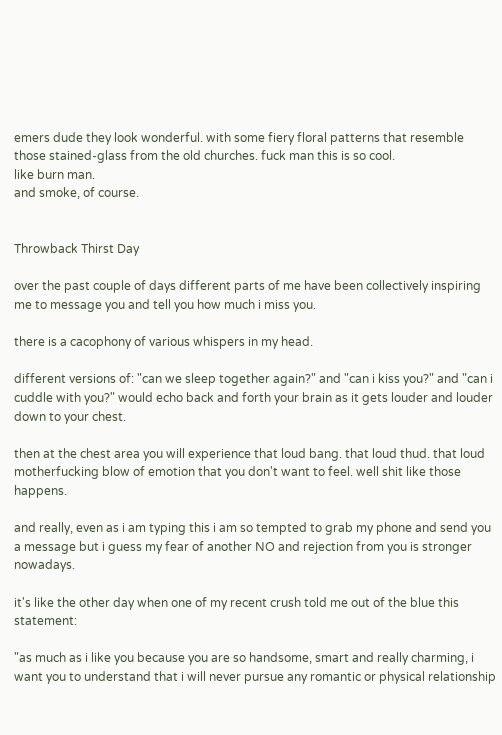emers dude they look wonderful. with some fiery floral patterns that resemble those stained-glass from the old churches. fuck man this is so cool.
like burn man.
and smoke, of course.


Throwback Thirst Day

over the past couple of days different parts of me have been collectively inspiring me to message you and tell you how much i miss you.

there is a cacophony of various whispers in my head.

different versions of: "can we sleep together again?" and "can i kiss you?" and "can i cuddle with you?" would echo back and forth your brain as it gets louder and louder down to your chest.

then at the chest area you will experience that loud bang. that loud thud. that loud motherfucking blow of emotion that you don't want to feel. well shit like those happens.

and really, even as i am typing this i am so tempted to grab my phone and send you a message but i guess my fear of another NO and rejection from you is stronger nowadays.

it's like the other day when one of my recent crush told me out of the blue this statement:

"as much as i like you because you are so handsome, smart and really charming, i want you to understand that i will never pursue any romantic or physical relationship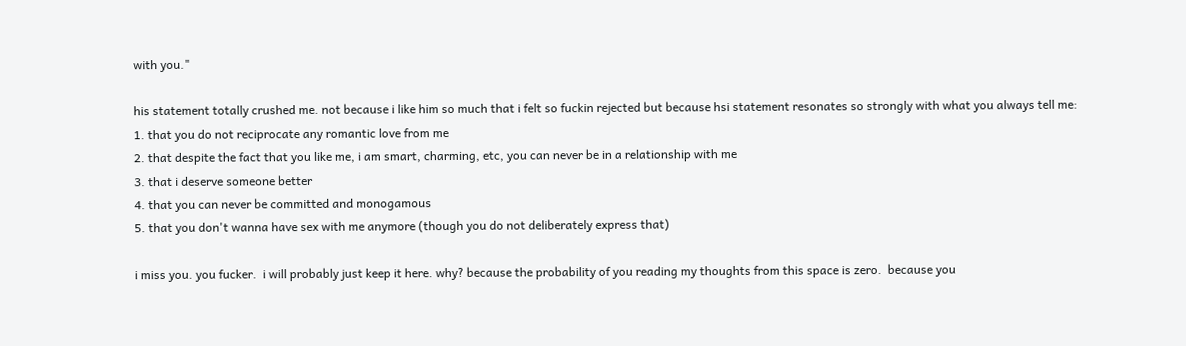with you."

his statement totally crushed me. not because i like him so much that i felt so fuckin rejected but because hsi statement resonates so strongly with what you always tell me:
1. that you do not reciprocate any romantic love from me
2. that despite the fact that you like me, i am smart, charming, etc, you can never be in a relationship with me
3. that i deserve someone better
4. that you can never be committed and monogamous
5. that you don't wanna have sex with me anymore (though you do not deliberately express that)

i miss you. you fucker.  i will probably just keep it here. why? because the probability of you reading my thoughts from this space is zero.  because you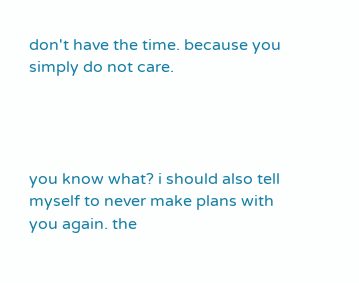don't have the time. because you simply do not care.




you know what? i should also tell myself to never make plans with you again. the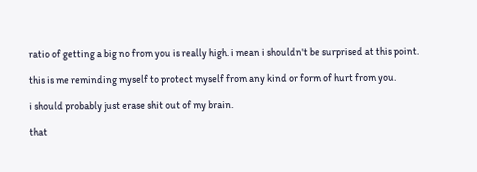ratio of getting a big no from you is really high. i mean i shouldn't be surprised at this point.

this is me reminding myself to protect myself from any kind or form of hurt from you.

i should probably just erase shit out of my brain.

that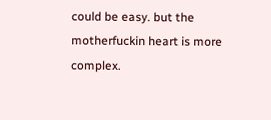could be easy. but the motherfuckin heart is more complex.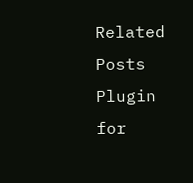Related Posts Plugin for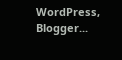WordPress, Blogger...